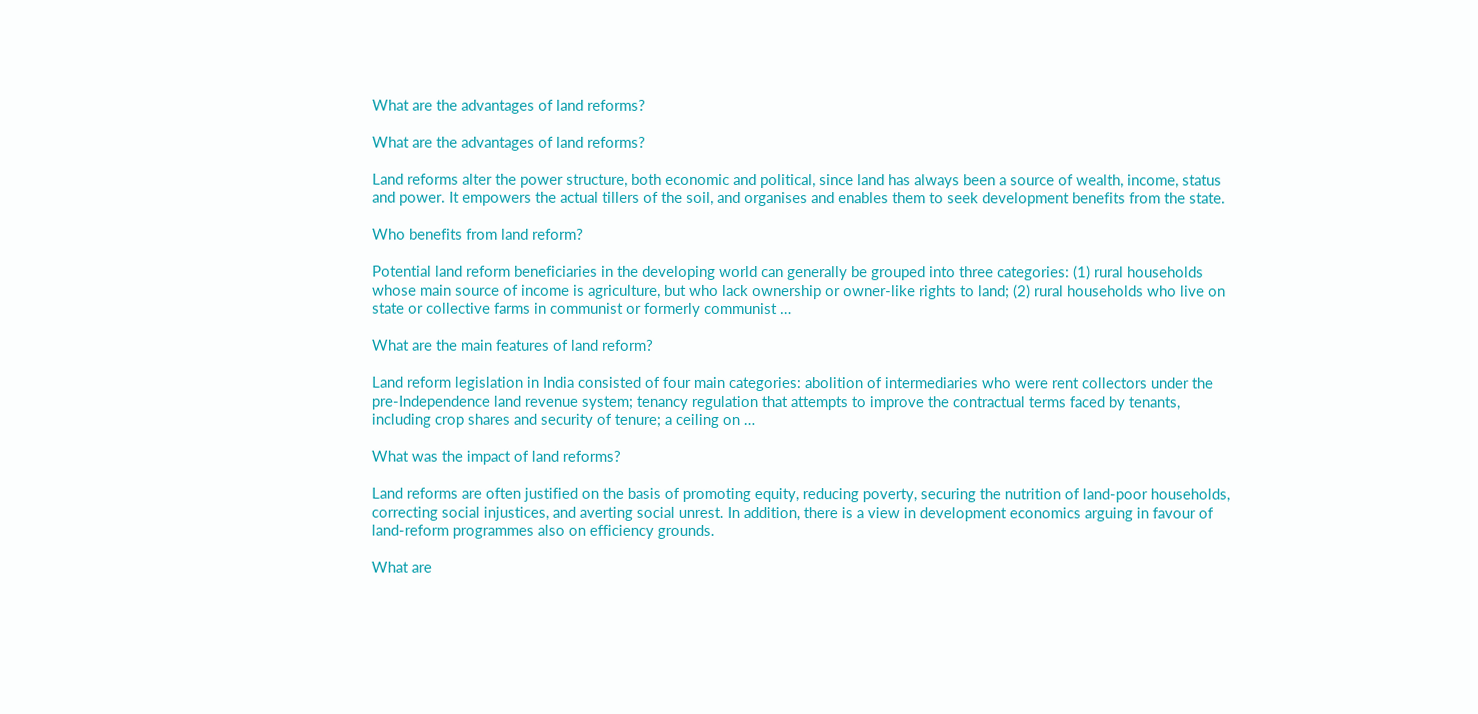What are the advantages of land reforms?

What are the advantages of land reforms?

Land reforms alter the power structure, both economic and political, since land has always been a source of wealth, income, status and power. It empowers the actual tillers of the soil, and organises and enables them to seek development benefits from the state.

Who benefits from land reform?

Potential land reform beneficiaries in the developing world can generally be grouped into three categories: (1) rural households whose main source of income is agriculture, but who lack ownership or owner-like rights to land; (2) rural households who live on state or collective farms in communist or formerly communist …

What are the main features of land reform?

Land reform legislation in India consisted of four main categories: abolition of intermediaries who were rent collectors under the pre-Independence land revenue system; tenancy regulation that attempts to improve the contractual terms faced by tenants, including crop shares and security of tenure; a ceiling on …

What was the impact of land reforms?

Land reforms are often justified on the basis of promoting equity, reducing poverty, securing the nutrition of land-poor households, correcting social injustices, and averting social unrest. In addition, there is a view in development economics arguing in favour of land-reform programmes also on efficiency grounds.

What are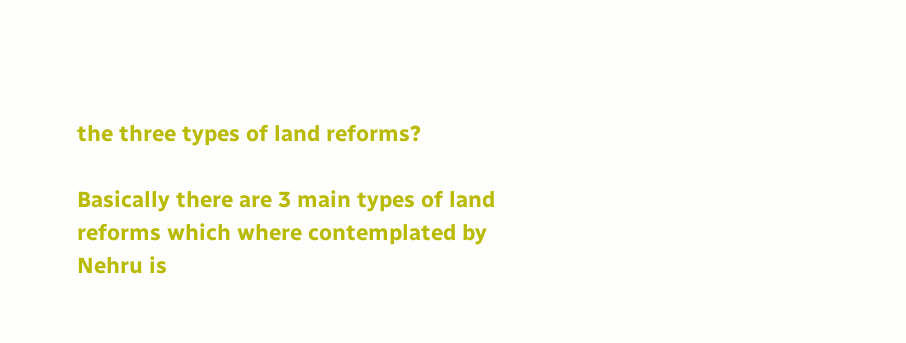the three types of land reforms?

Basically there are 3 main types of land reforms which where contemplated by Nehru is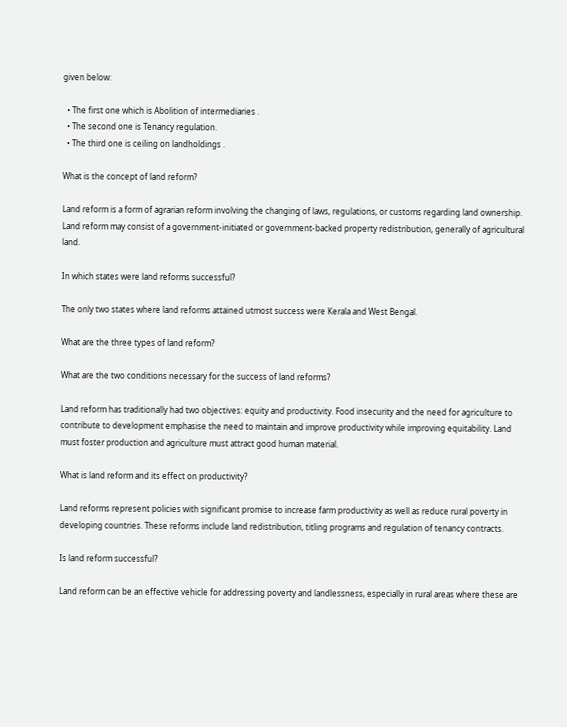given below:

  • The first one which is Abolition of intermediaries .
  • The second one is Tenancy regulation.
  • The third one is ceiling on landholdings .

What is the concept of land reform?

Land reform is a form of agrarian reform involving the changing of laws, regulations, or customs regarding land ownership. Land reform may consist of a government-initiated or government-backed property redistribution, generally of agricultural land.

In which states were land reforms successful?

The only two states where land reforms attained utmost success were Kerala and West Bengal.

What are the three types of land reform?

What are the two conditions necessary for the success of land reforms?

Land reform has traditionally had two objectives: equity and productivity. Food insecurity and the need for agriculture to contribute to development emphasise the need to maintain and improve productivity while improving equitability. Land must foster production and agriculture must attract good human material.

What is land reform and its effect on productivity?

Land reforms represent policies with significant promise to increase farm productivity as well as reduce rural poverty in developing countries. These reforms include land redistribution, titling programs and regulation of tenancy contracts.

Is land reform successful?

Land reform can be an effective vehicle for addressing poverty and landlessness, especially in rural areas where these are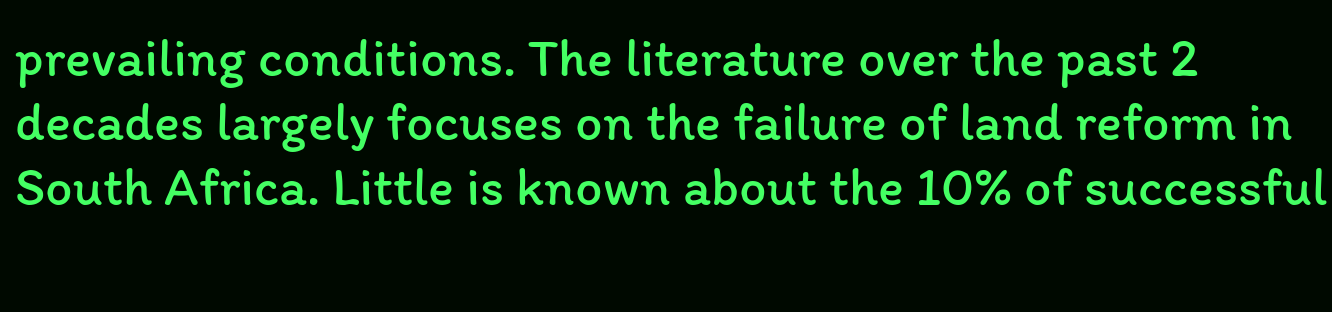prevailing conditions. The literature over the past 2 decades largely focuses on the failure of land reform in South Africa. Little is known about the 10% of successful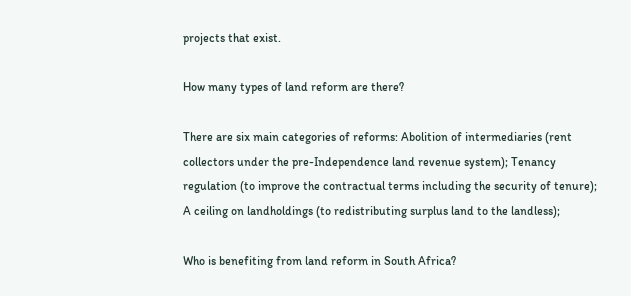projects that exist.

How many types of land reform are there?

There are six main categories of reforms: Abolition of intermediaries (rent collectors under the pre-Independence land revenue system); Tenancy regulation (to improve the contractual terms including the security of tenure); A ceiling on landholdings (to redistributing surplus land to the landless);

Who is benefiting from land reform in South Africa?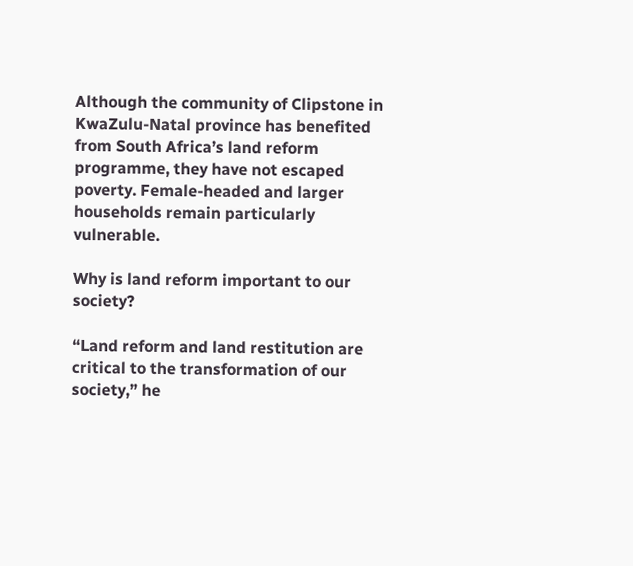Although the community of Clipstone in KwaZulu-Natal province has benefited from South Africa’s land reform programme, they have not escaped poverty. Female-headed and larger households remain particularly vulnerable.

Why is land reform important to our society?

“Land reform and land restitution are critical to the transformation of our society,” he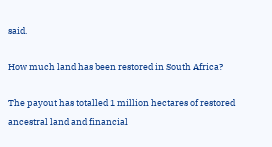said.

How much land has been restored in South Africa?

The payout has totalled 1 million hectares of restored ancestral land and financial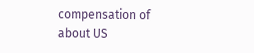compensation of about US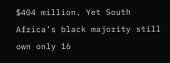$404 million. Yet South Africa’s black majority still own only 16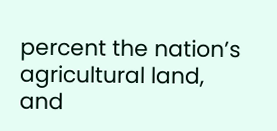percent the nation’s agricultural land, and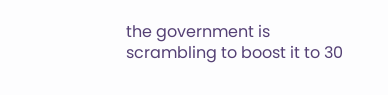the government is scrambling to boost it to 30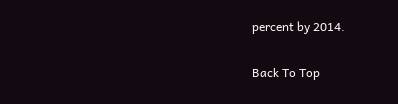percent by 2014.

Back To Top